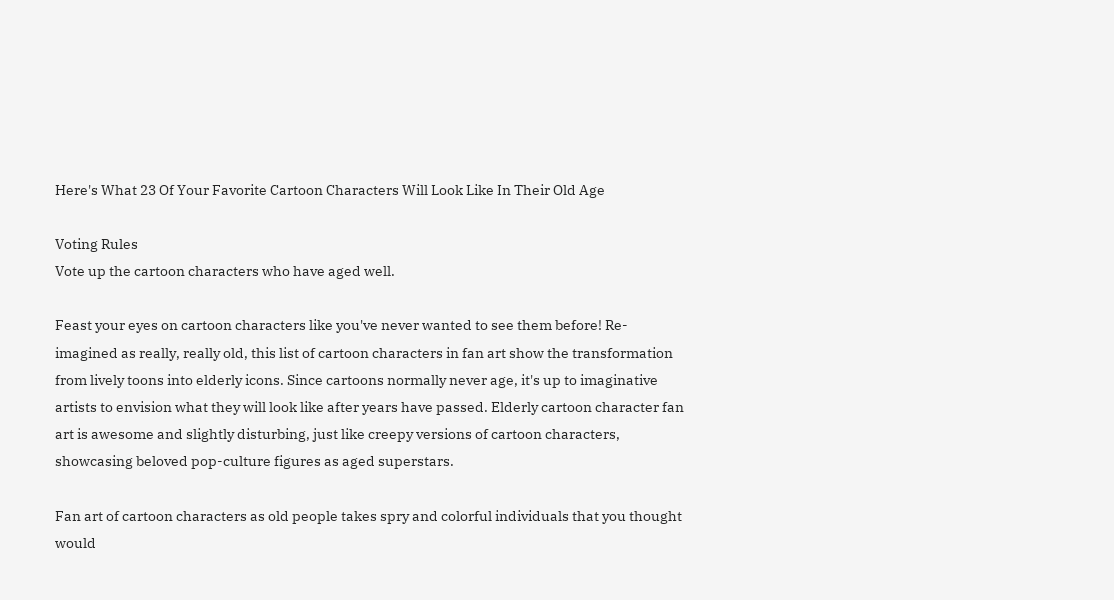Here's What 23 Of Your Favorite Cartoon Characters Will Look Like In Their Old Age

Voting Rules
Vote up the cartoon characters who have aged well.

Feast your eyes on cartoon characters like you've never wanted to see them before! Re-imagined as really, really old, this list of cartoon characters in fan art show the transformation from lively toons into elderly icons. Since cartoons normally never age, it's up to imaginative artists to envision what they will look like after years have passed. Elderly cartoon character fan art is awesome and slightly disturbing, just like creepy versions of cartoon characters, showcasing beloved pop-culture figures as aged superstars.

Fan art of cartoon characters as old people takes spry and colorful individuals that you thought would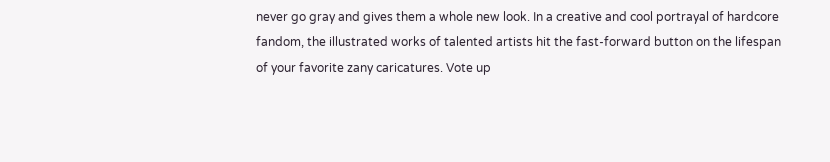never go gray and gives them a whole new look. In a creative and cool portrayal of hardcore fandom, the illustrated works of talented artists hit the fast-forward button on the lifespan of your favorite zany caricatures. Vote up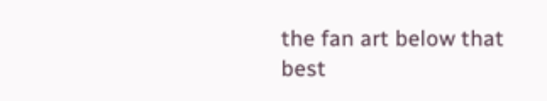the fan art below that best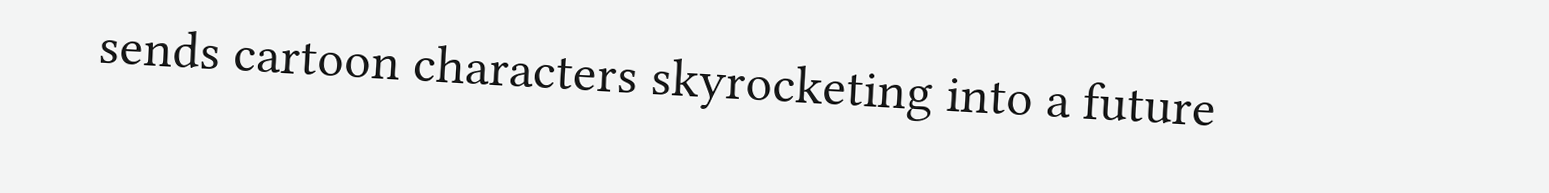sends cartoon characters skyrocketing into a future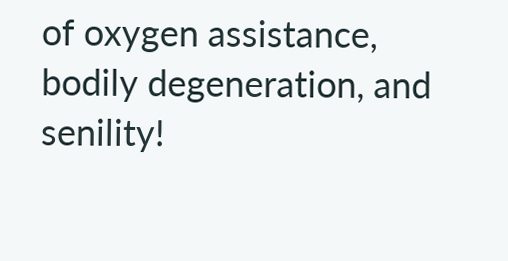of oxygen assistance, bodily degeneration, and senility!